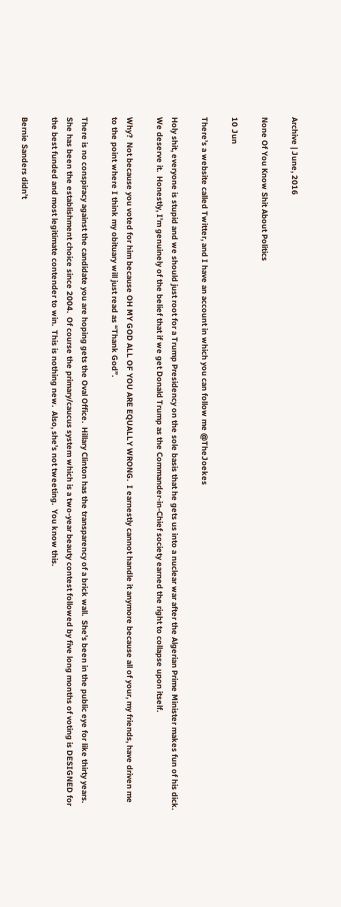Archive | June, 2016

None Of You Know Shit About Politics

10 Jun

There’s a website called Twitter, and I have an account in which you can follow me @TheJoekes

Holy shit, everyone is stupid and we should just root for a Trump Presidency on the sole basis that he gets us into a nuclear war after the Algerian Prime Minister makes fun of his dick.  We deserve it.  Honestly, I’m genuinely of the belief that if we get Donald Trump as the Commander-in-Chief society earned the right to collapse upon itself.

Why?  Not because you voted for him because OH MY GOD ALL OF YOU ARE EQUALLY WRONG.  I earnestly cannot handle it anymore because all of your, my friends, have driven me to the point where I think my obituary will just read as “Thank God”.

There is no conspiracy against the candidate you are hoping gets the Oval Office.  Hillary Clinton has the transparency of a brick wall.  She’s been in the public eye for like thirty years.  She has been the establishment choice since 2004.  Of course the primary/caucus system which is a two-year beauty contest followed by five long months of voting is DESIGNED for the best funded and most legitimate contender to win.  This is nothing new.  Also, she’s not tweeting.  You know this.

Bernie Sanders didn’t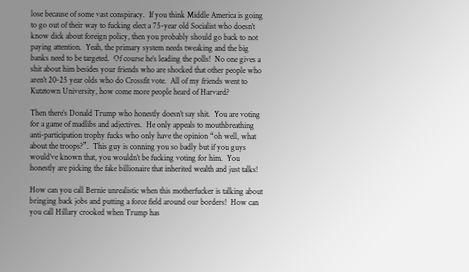lose because of some vast conspiracy.  If you think Middle America is going to go out of their way to fucking elect a 75-year old Socialist who doesn’t know dick about foreign policy, then you probably should go back to not paying attention.  Yeah, the primary system needs tweaking and the big banks need to be targeted.  Of course he’s leading the polls!  No one gives a shit about him besides your friends who are shocked that other people who aren’t 20-25 year olds who do Crossfit vote.  All of my friends went to Kutztown University, how come more people heard of Harvard?

Then there’s Donald Trump who honestly doesn’t say shit.  You are voting for a game of madlibs and adjectives.  He only appeals to mouthbreathing anti-participation trophy fucks who only have the opinion “oh well, what about the troops?”.  This guy is conning you so badly but if you guys would’ve known that, you wouldn’t be fucking voting for him.  You honestly are picking the fake billionaire that inherited wealth and just talks!

How can you call Bernie unrealistic when this motherfucker is talking about bringing back jobs and putting a force field around our borders!  How can you call Hillary crooked when Trump has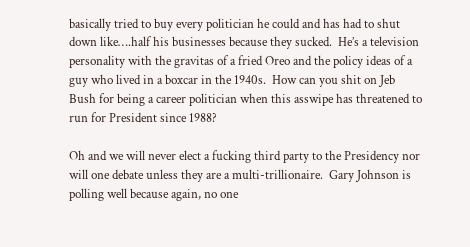basically tried to buy every politician he could and has had to shut down like….half his businesses because they sucked.  He’s a television personality with the gravitas of a fried Oreo and the policy ideas of a guy who lived in a boxcar in the 1940s.  How can you shit on Jeb Bush for being a career politician when this asswipe has threatened to run for President since 1988?

Oh and we will never elect a fucking third party to the Presidency nor will one debate unless they are a multi-trillionaire.  Gary Johnson is polling well because again, no one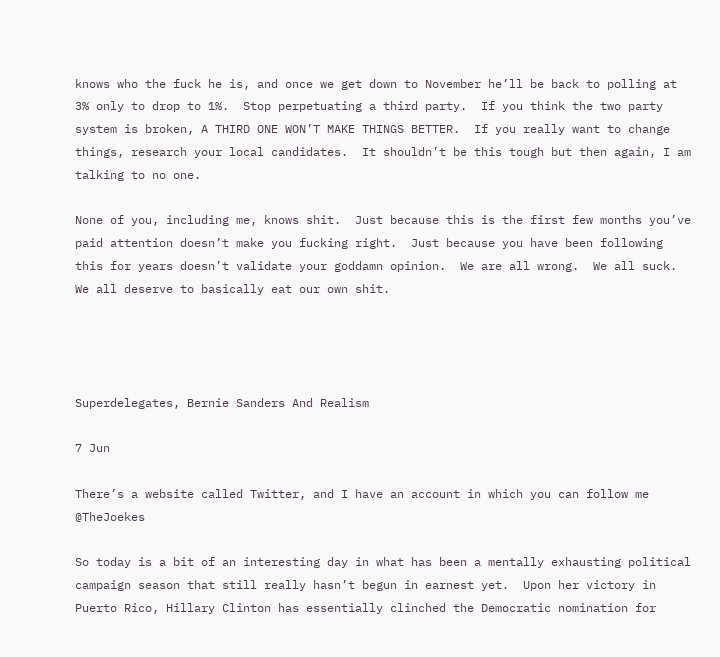knows who the fuck he is, and once we get down to November he’ll be back to polling at 3% only to drop to 1%.  Stop perpetuating a third party.  If you think the two party system is broken, A THIRD ONE WON’T MAKE THINGS BETTER.  If you really want to change things, research your local candidates.  It shouldn’t be this tough but then again, I am talking to no one.

None of you, including me, knows shit.  Just because this is the first few months you’ve paid attention doesn’t make you fucking right.  Just because you have been following this for years doesn’t validate your goddamn opinion.  We are all wrong.  We all suck.  We all deserve to basically eat our own shit.




Superdelegates, Bernie Sanders And Realism

7 Jun

There’s a website called Twitter, and I have an account in which you can follow me @TheJoekes

So today is a bit of an interesting day in what has been a mentally exhausting political campaign season that still really hasn’t begun in earnest yet.  Upon her victory in Puerto Rico, Hillary Clinton has essentially clinched the Democratic nomination for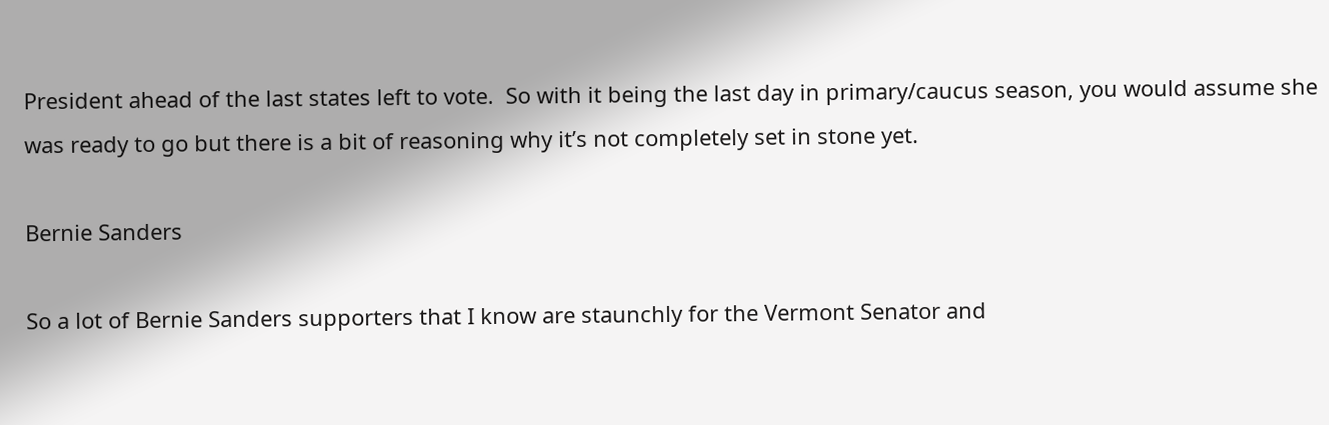President ahead of the last states left to vote.  So with it being the last day in primary/caucus season, you would assume she was ready to go but there is a bit of reasoning why it’s not completely set in stone yet.

Bernie Sanders

So a lot of Bernie Sanders supporters that I know are staunchly for the Vermont Senator and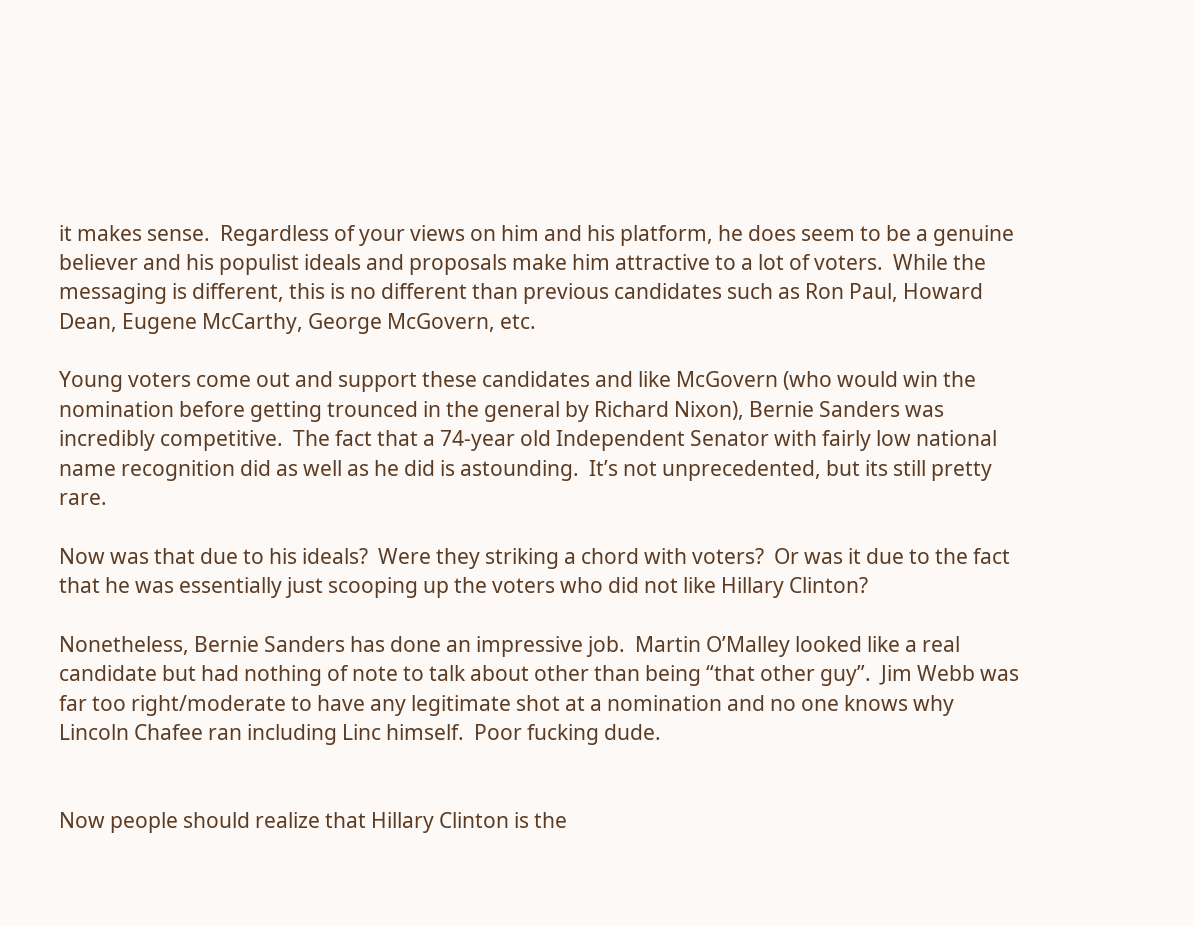it makes sense.  Regardless of your views on him and his platform, he does seem to be a genuine believer and his populist ideals and proposals make him attractive to a lot of voters.  While the messaging is different, this is no different than previous candidates such as Ron Paul, Howard Dean, Eugene McCarthy, George McGovern, etc.

Young voters come out and support these candidates and like McGovern (who would win the nomination before getting trounced in the general by Richard Nixon), Bernie Sanders was incredibly competitive.  The fact that a 74-year old Independent Senator with fairly low national name recognition did as well as he did is astounding.  It’s not unprecedented, but its still pretty rare.

Now was that due to his ideals?  Were they striking a chord with voters?  Or was it due to the fact that he was essentially just scooping up the voters who did not like Hillary Clinton?

Nonetheless, Bernie Sanders has done an impressive job.  Martin O’Malley looked like a real candidate but had nothing of note to talk about other than being “that other guy”.  Jim Webb was far too right/moderate to have any legitimate shot at a nomination and no one knows why Lincoln Chafee ran including Linc himself.  Poor fucking dude.


Now people should realize that Hillary Clinton is the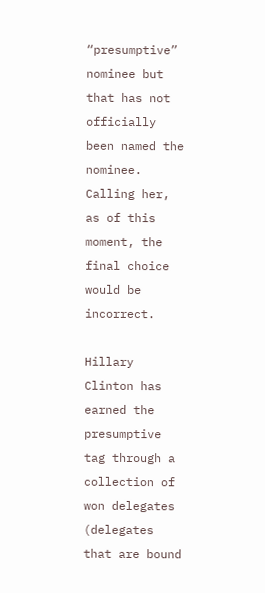“presumptive” nominee but that has not officially been named the nominee.  Calling her, as of this moment, the final choice would be incorrect.

Hillary Clinton has earned the presumptive tag through a collection of won delegates (delegates that are bound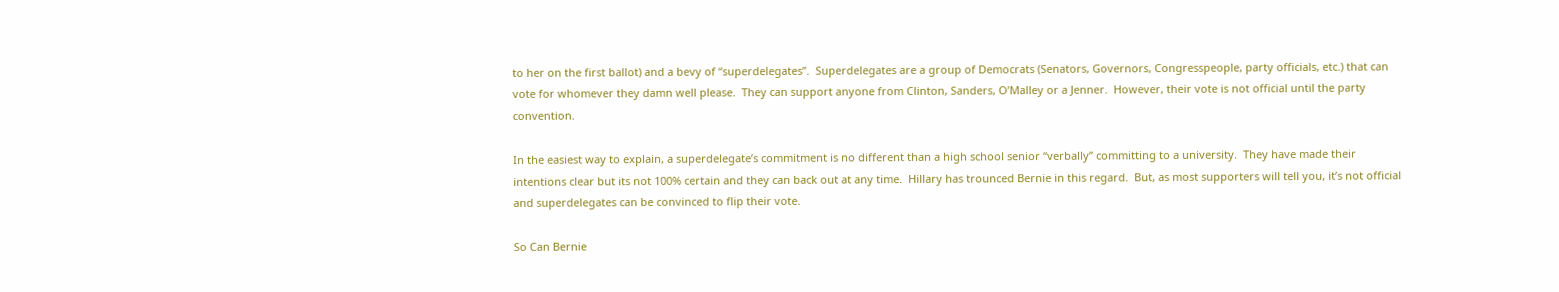to her on the first ballot) and a bevy of “superdelegates”.  Superdelegates are a group of Democrats (Senators, Governors, Congresspeople, party officials, etc.) that can vote for whomever they damn well please.  They can support anyone from Clinton, Sanders, O’Malley or a Jenner.  However, their vote is not official until the party convention.

In the easiest way to explain, a superdelegate’s commitment is no different than a high school senior “verbally” committing to a university.  They have made their intentions clear but its not 100% certain and they can back out at any time.  Hillary has trounced Bernie in this regard.  But, as most supporters will tell you, it’s not official and superdelegates can be convinced to flip their vote.

So Can Bernie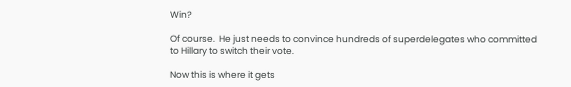Win?

Of course.  He just needs to convince hundreds of superdelegates who committed to Hillary to switch their vote.

Now this is where it gets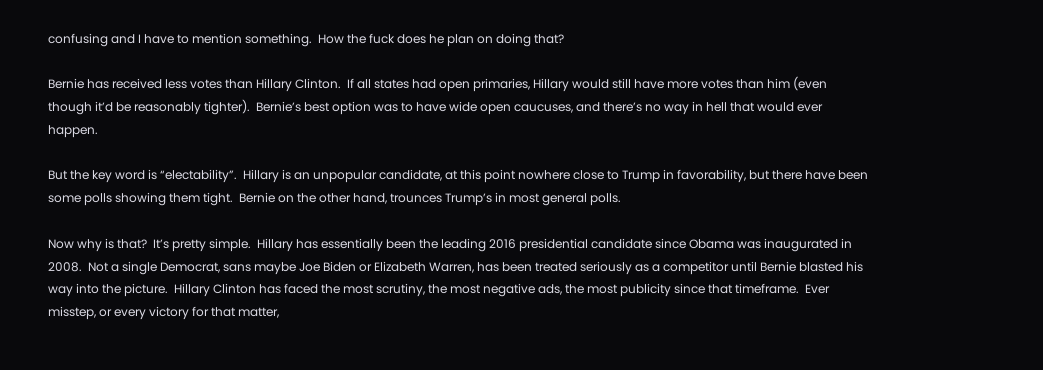confusing and I have to mention something.  How the fuck does he plan on doing that?

Bernie has received less votes than Hillary Clinton.  If all states had open primaries, Hillary would still have more votes than him (even though it’d be reasonably tighter).  Bernie’s best option was to have wide open caucuses, and there’s no way in hell that would ever happen.

But the key word is “electability”.  Hillary is an unpopular candidate, at this point nowhere close to Trump in favorability, but there have been some polls showing them tight.  Bernie on the other hand, trounces Trump’s in most general polls.

Now why is that?  It’s pretty simple.  Hillary has essentially been the leading 2016 presidential candidate since Obama was inaugurated in 2008.  Not a single Democrat, sans maybe Joe Biden or Elizabeth Warren, has been treated seriously as a competitor until Bernie blasted his way into the picture.  Hillary Clinton has faced the most scrutiny, the most negative ads, the most publicity since that timeframe.  Ever misstep, or every victory for that matter,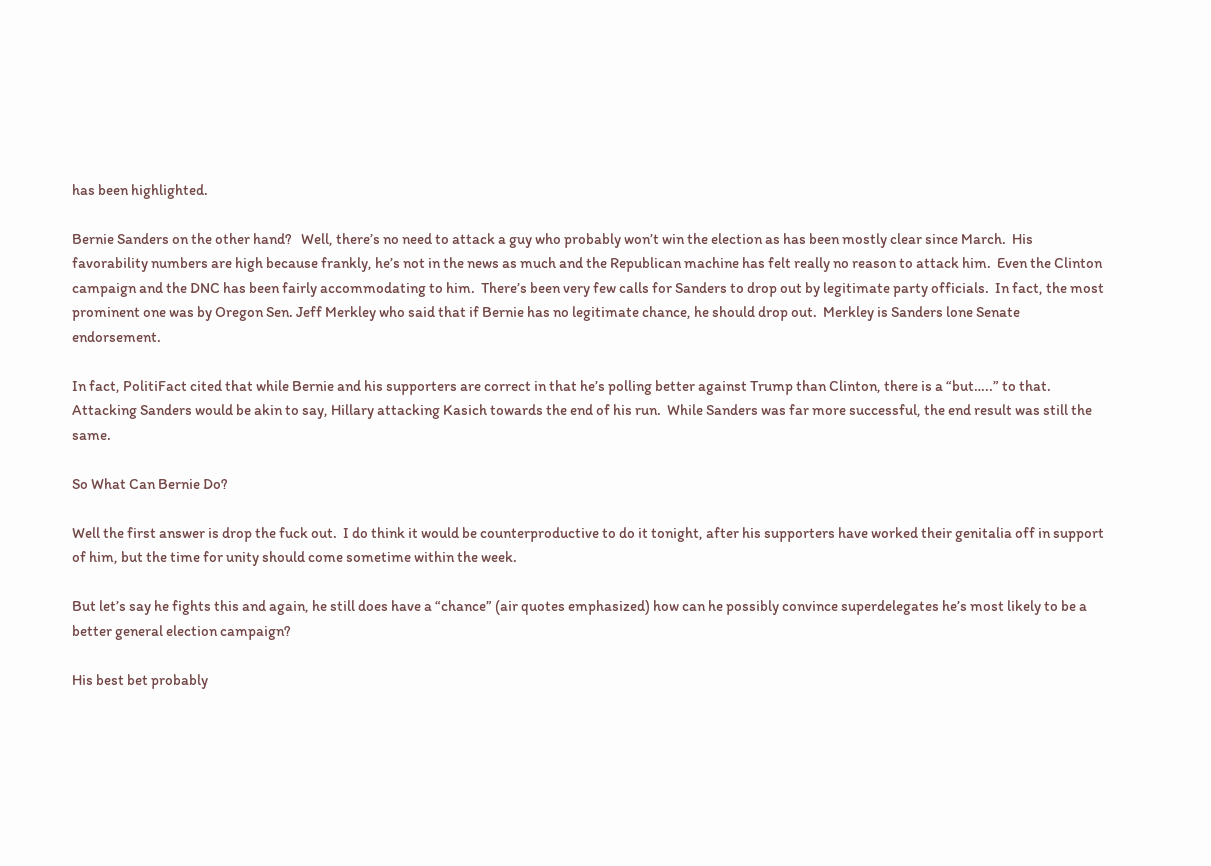has been highlighted.

Bernie Sanders on the other hand?   Well, there’s no need to attack a guy who probably won’t win the election as has been mostly clear since March.  His favorability numbers are high because frankly, he’s not in the news as much and the Republican machine has felt really no reason to attack him.  Even the Clinton campaign and the DNC has been fairly accommodating to him.  There’s been very few calls for Sanders to drop out by legitimate party officials.  In fact, the most prominent one was by Oregon Sen. Jeff Merkley who said that if Bernie has no legitimate chance, he should drop out.  Merkley is Sanders lone Senate endorsement.

In fact, PolitiFact cited that while Bernie and his supporters are correct in that he’s polling better against Trump than Clinton, there is a “but…..” to that.  Attacking Sanders would be akin to say, Hillary attacking Kasich towards the end of his run.  While Sanders was far more successful, the end result was still the same.

So What Can Bernie Do?

Well the first answer is drop the fuck out.  I do think it would be counterproductive to do it tonight, after his supporters have worked their genitalia off in support of him, but the time for unity should come sometime within the week.

But let’s say he fights this and again, he still does have a “chance” (air quotes emphasized) how can he possibly convince superdelegates he’s most likely to be a better general election campaign?

His best bet probably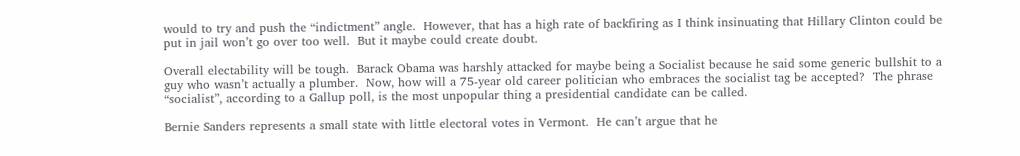would to try and push the “indictment” angle.  However, that has a high rate of backfiring as I think insinuating that Hillary Clinton could be put in jail won’t go over too well.  But it maybe could create doubt.

Overall electability will be tough.  Barack Obama was harshly attacked for maybe being a Socialist because he said some generic bullshit to a guy who wasn’t actually a plumber.  Now, how will a 75-year old career politician who embraces the socialist tag be accepted?  The phrase “socialist”, according to a Gallup poll, is the most unpopular thing a presidential candidate can be called.

Bernie Sanders represents a small state with little electoral votes in Vermont.  He can’t argue that he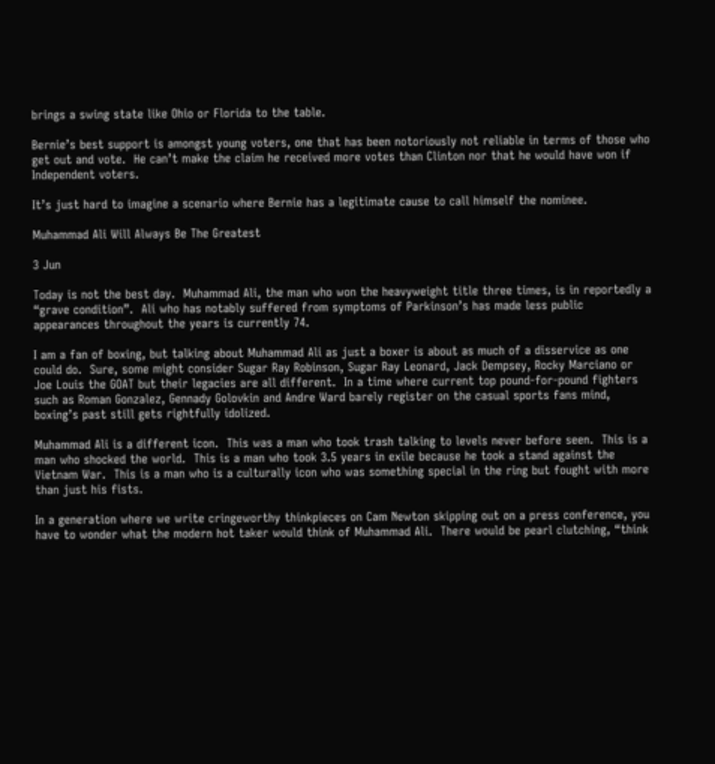brings a swing state like Ohio or Florida to the table.

Bernie’s best support is amongst young voters, one that has been notoriously not reliable in terms of those who get out and vote.  He can’t make the claim he received more votes than Clinton nor that he would have won if Independent voters.

It’s just hard to imagine a scenario where Bernie has a legitimate cause to call himself the nominee.

Muhammad Ali Will Always Be The Greatest

3 Jun

Today is not the best day.  Muhammad Ali, the man who won the heavyweight title three times, is in reportedly a “grave condition”.  Ali who has notably suffered from symptoms of Parkinson’s has made less public appearances throughout the years is currently 74.

I am a fan of boxing, but talking about Muhammad Ali as just a boxer is about as much of a disservice as one could do.  Sure, some might consider Sugar Ray Robinson, Sugar Ray Leonard, Jack Dempsey, Rocky Marciano or Joe Louis the GOAT but their legacies are all different.  In a time where current top pound-for-pound fighters such as Roman Gonzalez, Gennady Golovkin and Andre Ward barely register on the casual sports fans mind, boxing’s past still gets rightfully idolized.

Muhammad Ali is a different icon.  This was a man who took trash talking to levels never before seen.  This is a man who shocked the world.  This is a man who took 3.5 years in exile because he took a stand against the Vietnam War.  This is a man who is a culturally icon who was something special in the ring but fought with more than just his fists.

In a generation where we write cringeworthy thinkpieces on Cam Newton skipping out on a press conference, you have to wonder what the modern hot taker would think of Muhammad Ali.  There would be pearl clutching, “think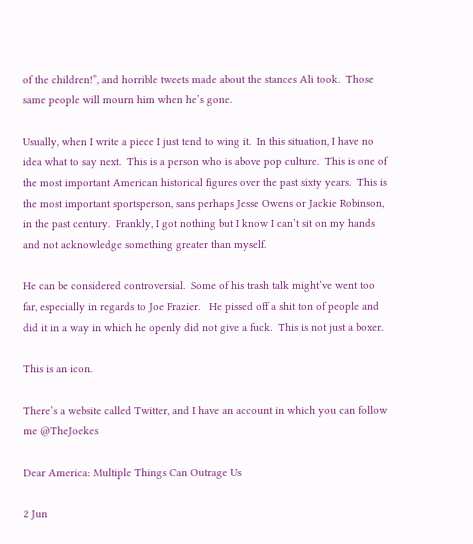of the children!”, and horrible tweets made about the stances Ali took.  Those same people will mourn him when he’s gone.

Usually, when I write a piece I just tend to wing it.  In this situation, I have no idea what to say next.  This is a person who is above pop culture.  This is one of the most important American historical figures over the past sixty years.  This is the most important sportsperson, sans perhaps Jesse Owens or Jackie Robinson, in the past century.  Frankly, I got nothing but I know I can’t sit on my hands and not acknowledge something greater than myself.

He can be considered controversial.  Some of his trash talk might’ve went too far, especially in regards to Joe Frazier.   He pissed off a shit ton of people and did it in a way in which he openly did not give a fuck.  This is not just a boxer.

This is an icon.

There’s a website called Twitter, and I have an account in which you can follow me @TheJoekes

Dear America: Multiple Things Can Outrage Us

2 Jun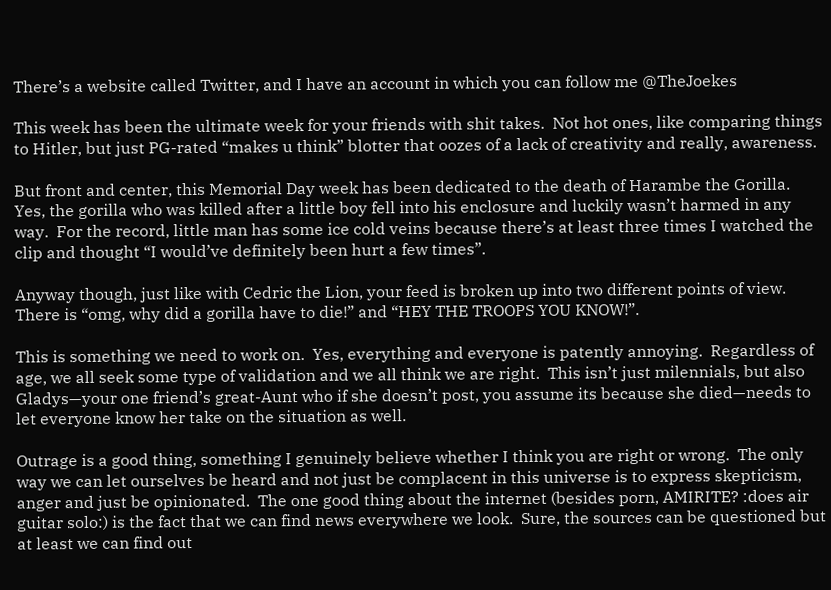There’s a website called Twitter, and I have an account in which you can follow me @TheJoekes

This week has been the ultimate week for your friends with shit takes.  Not hot ones, like comparing things to Hitler, but just PG-rated “makes u think” blotter that oozes of a lack of creativity and really, awareness.

But front and center, this Memorial Day week has been dedicated to the death of Harambe the Gorilla.  Yes, the gorilla who was killed after a little boy fell into his enclosure and luckily wasn’t harmed in any way.  For the record, little man has some ice cold veins because there’s at least three times I watched the clip and thought “I would’ve definitely been hurt a few times”.

Anyway though, just like with Cedric the Lion, your feed is broken up into two different points of view.  There is “omg, why did a gorilla have to die!” and “HEY THE TROOPS YOU KNOW!”.

This is something we need to work on.  Yes, everything and everyone is patently annoying.  Regardless of age, we all seek some type of validation and we all think we are right.  This isn’t just milennials, but also Gladys—your one friend’s great-Aunt who if she doesn’t post, you assume its because she died—needs to let everyone know her take on the situation as well.

Outrage is a good thing, something I genuinely believe whether I think you are right or wrong.  The only way we can let ourselves be heard and not just be complacent in this universe is to express skepticism, anger and just be opinionated.  The one good thing about the internet (besides porn, AMIRITE? :does air guitar solo:) is the fact that we can find news everywhere we look.  Sure, the sources can be questioned but at least we can find out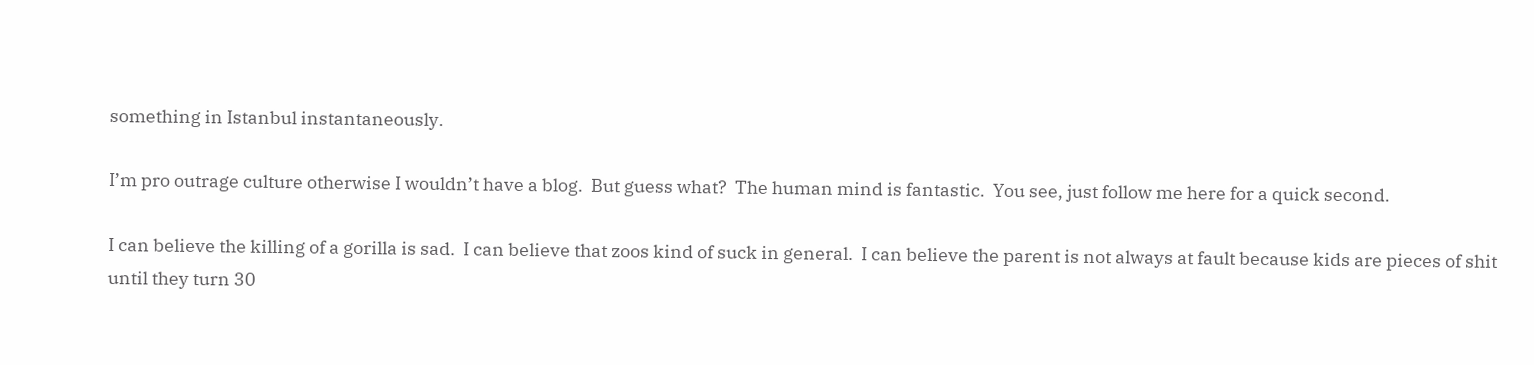something in Istanbul instantaneously.

I’m pro outrage culture otherwise I wouldn’t have a blog.  But guess what?  The human mind is fantastic.  You see, just follow me here for a quick second.

I can believe the killing of a gorilla is sad.  I can believe that zoos kind of suck in general.  I can believe the parent is not always at fault because kids are pieces of shit until they turn 30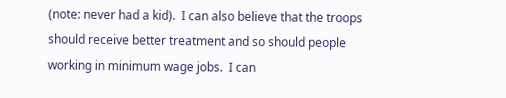(note: never had a kid).  I can also believe that the troops should receive better treatment and so should people working in minimum wage jobs.  I can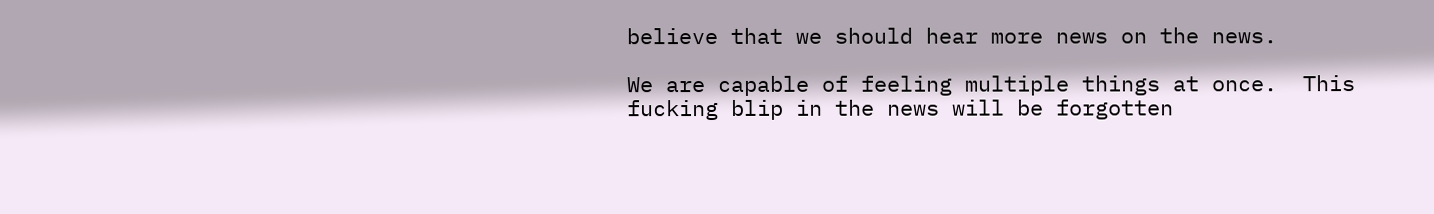believe that we should hear more news on the news.

We are capable of feeling multiple things at once.  This fucking blip in the news will be forgotten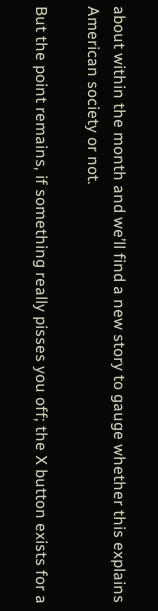about within the month and we’ll find a new story to gauge whether this explains American society or not.

But the point remains, if something really pisses you off; the X button exists for a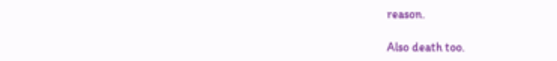reason.

Also death too.